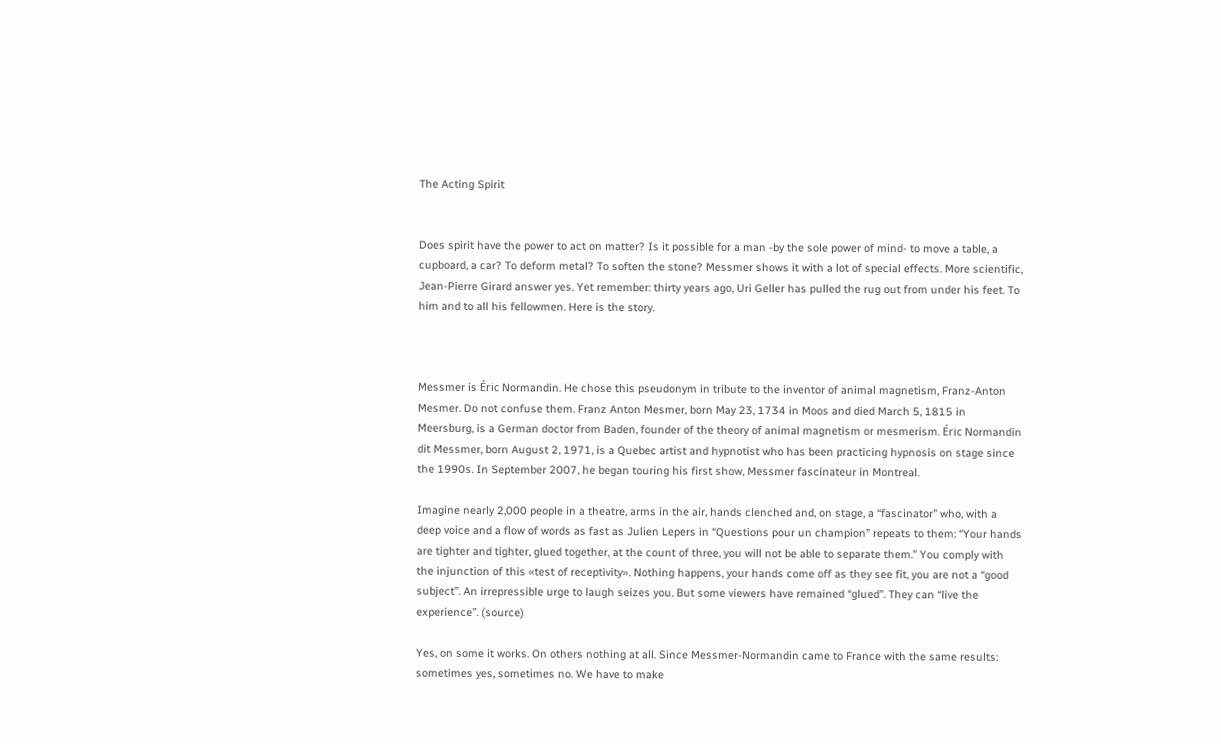The Acting Spirit


Does spirit have the power to act on matter? Is it possible for a man -by the sole power of mind- to move a table, a cupboard, a car? To deform metal? To soften the stone? Messmer shows it with a lot of special effects. More scientific, Jean-Pierre Girard answer yes. Yet remember: thirty years ago, Uri Geller has pulled the rug out from under his feet. To him and to all his fellowmen. Here is the story.



Messmer is Éric Normandin. He chose this pseudonym in tribute to the inventor of animal magnetism, Franz-Anton Mesmer. Do not confuse them. Franz Anton Mesmer, born May 23, 1734 in Moos and died March 5, 1815 in Meersburg, is a German doctor from Baden, founder of the theory of animal magnetism or mesmerism. Éric Normandin dit Messmer, born August 2, 1971, is a Quebec artist and hypnotist who has been practicing hypnosis on stage since the 1990s. In September 2007, he began touring his first show, Messmer fascinateur in Montreal.

Imagine nearly 2,000 people in a theatre, arms in the air, hands clenched and, on stage, a “fascinator” who, with a deep voice and a flow of words as fast as Julien Lepers in “Questions pour un champion” repeats to them: “Your hands are tighter and tighter, glued together, at the count of three, you will not be able to separate them.” You comply with the injunction of this «test of receptivity». Nothing happens, your hands come off as they see fit, you are not a “good subject”. An irrepressible urge to laugh seizes you. But some viewers have remained “glued”. They can “live the experience”. (source)

Yes, on some it works. On others nothing at all. Since Messmer-Normandin came to France with the same results: sometimes yes, sometimes no. We have to make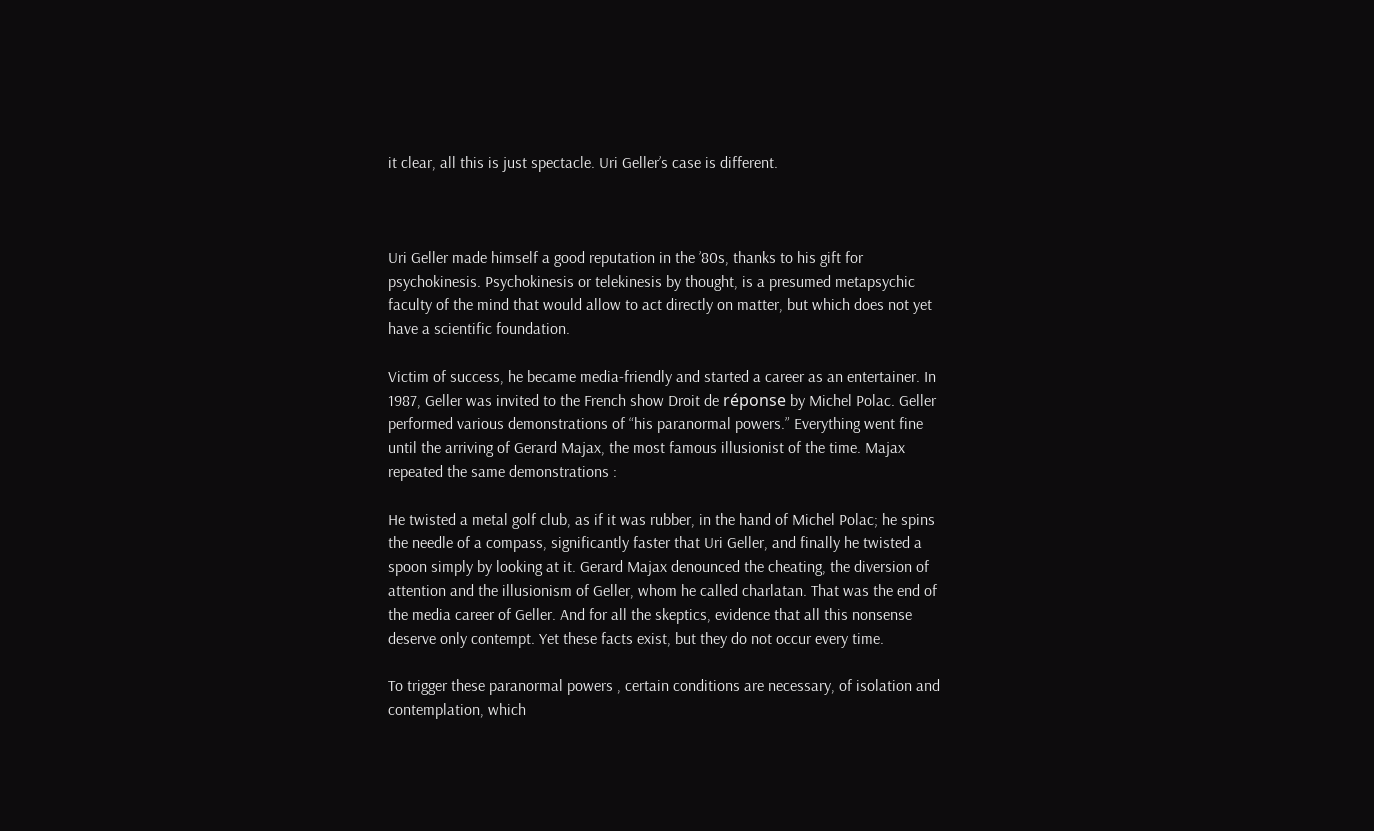it clear, all this is just spectacle. Uri Geller’s case is different.



Uri Geller made himself a good reputation in the ’80s, thanks to his gift for psychokinesis. Psychokinesis or telekinesis by thought, is a presumed metapsychic faculty of the mind that would allow to act directly on matter, but which does not yet have a scientific foundation.

Victim of success, he became media-friendly and started a career as an entertainer. In 1987, Geller was invited to the French show Droit de réponse by Michel Polac. Geller performed various demonstrations of “his paranormal powers.” Everything went fine until the arriving of Gerard Majax, the most famous illusionist of the time. Majax repeated the same demonstrations :

He twisted a metal golf club, as if it was rubber, in the hand of Michel Polac; he spins the needle of a compass, significantly faster that Uri Geller, and finally he twisted a spoon simply by looking at it. Gerard Majax denounced the cheating, the diversion of attention and the illusionism of Geller, whom he called charlatan. That was the end of the media career of Geller. And for all the skeptics, evidence that all this nonsense deserve only contempt. Yet these facts exist, but they do not occur every time.

To trigger these paranormal powers , certain conditions are necessary, of isolation and contemplation, which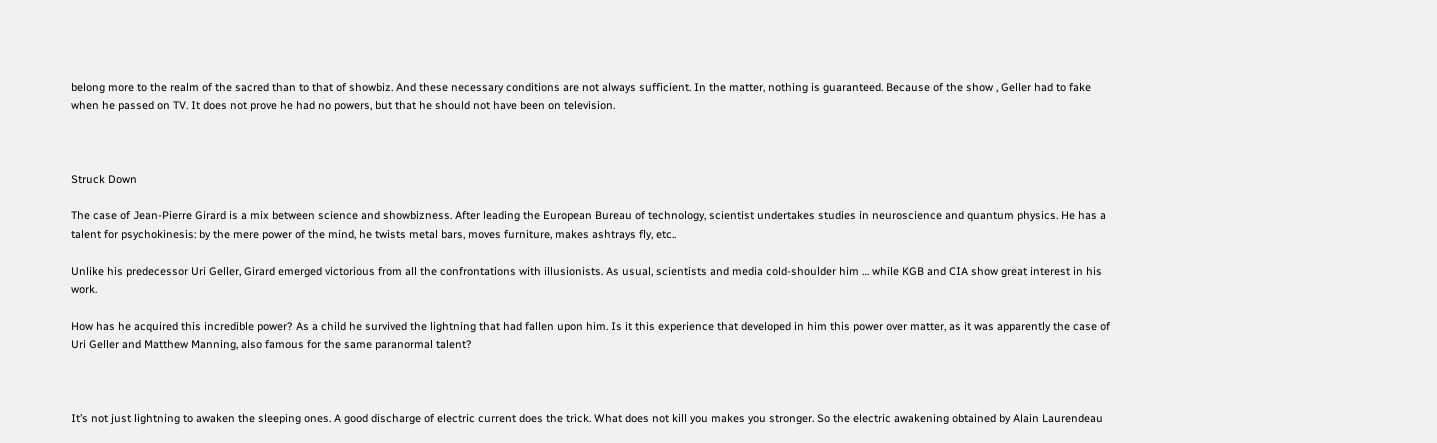belong more to the realm of the sacred than to that of showbiz. And these necessary conditions are not always sufficient. In the matter, nothing is guaranteed. Because of the show , Geller had to fake when he passed on TV. It does not prove he had no powers, but that he should not have been on television.



Struck Down

The case of Jean-Pierre Girard is a mix between science and showbizness. After leading the European Bureau of technology, scientist undertakes studies in neuroscience and quantum physics. He has a talent for psychokinesis: by the mere power of the mind, he twists metal bars, moves furniture, makes ashtrays fly, etc..

Unlike his predecessor Uri Geller, Girard emerged victorious from all the confrontations with illusionists. As usual, scientists and media cold-shoulder him … while KGB and CIA show great interest in his work.

How has he acquired this incredible power? As a child he survived the lightning that had fallen upon him. Is it this experience that developed in him this power over matter, as it was apparently the case of Uri Geller and Matthew Manning, also famous for the same paranormal talent?



It’s not just lightning to awaken the sleeping ones. A good discharge of electric current does the trick. What does not kill you makes you stronger. So the electric awakening obtained by Alain Laurendeau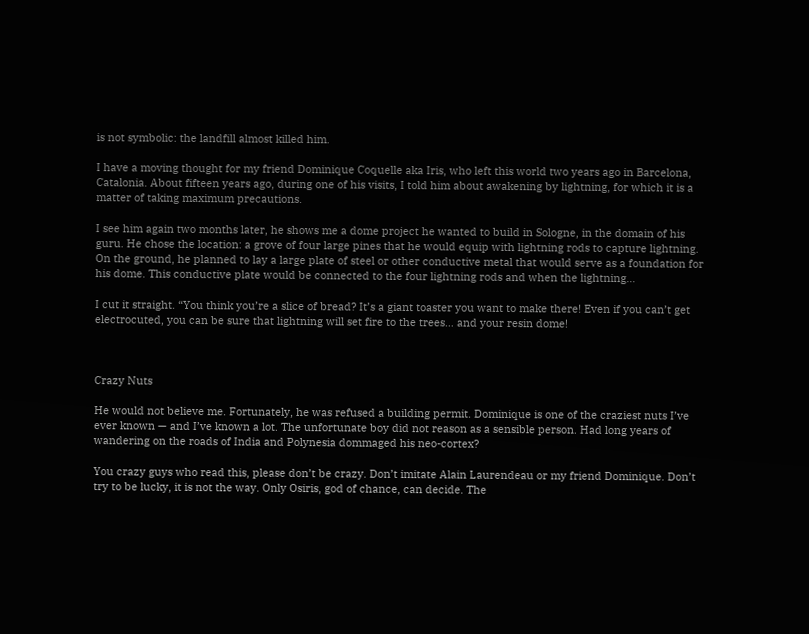is not symbolic: the landfill almost killed him.

I have a moving thought for my friend Dominique Coquelle aka Iris, who left this world two years ago in Barcelona, Catalonia. About fifteen years ago, during one of his visits, I told him about awakening by lightning, for which it is a matter of taking maximum precautions.

I see him again two months later, he shows me a dome project he wanted to build in Sologne, in the domain of his guru. He chose the location: a grove of four large pines that he would equip with lightning rods to capture lightning. On the ground, he planned to lay a large plate of steel or other conductive metal that would serve as a foundation for his dome. This conductive plate would be connected to the four lightning rods and when the lightning…

I cut it straight. “You think you’re a slice of bread? It’s a giant toaster you want to make there! Even if you can’t get electrocuted, you can be sure that lightning will set fire to the trees… and your resin dome!



Crazy Nuts

He would not believe me. Fortunately, he was refused a building permit. Dominique is one of the craziest nuts I’ve ever known — and I’ve known a lot. The unfortunate boy did not reason as a sensible person. Had long years of wandering on the roads of India and Polynesia dommaged his neo-cortex?

You crazy guys who read this, please don’t be crazy. Don’t imitate Alain Laurendeau or my friend Dominique. Don’t try to be lucky, it is not the way. Only Osiris, god of chance, can decide. The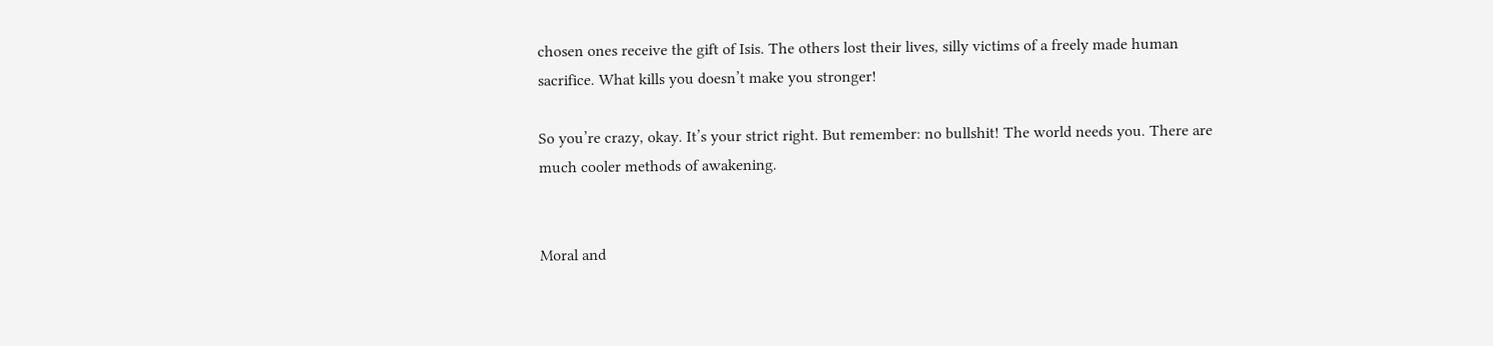chosen ones receive the gift of Isis. The others lost their lives, silly victims of a freely made human sacrifice. What kills you doesn’t make you stronger!

So you’re crazy, okay. It’s your strict right. But remember: no bullshit! The world needs you. There are much cooler methods of awakening.


Moral and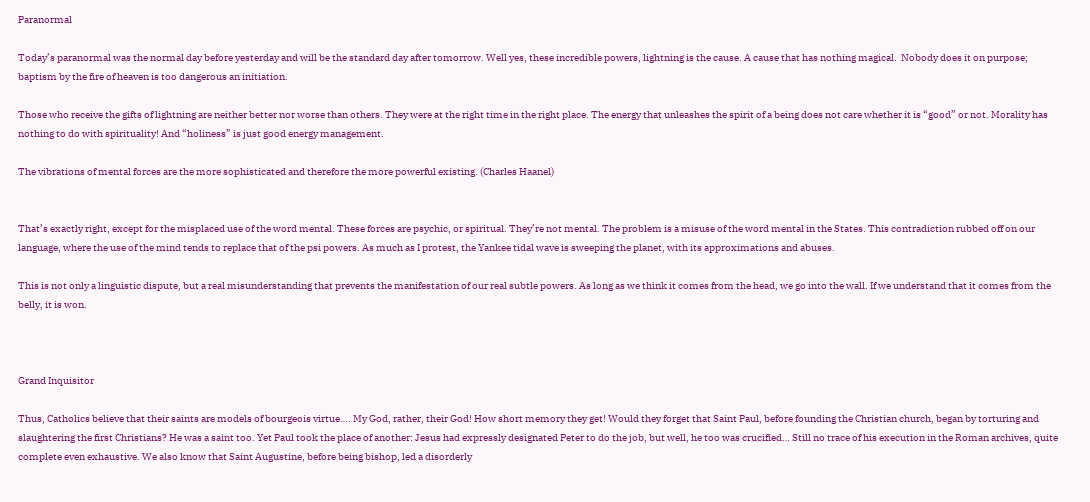Paranormal

Today’s paranormal was the normal day before yesterday and will be the standard day after tomorrow. Well yes, these incredible powers, lightning is the cause. A cause that has nothing magical.  Nobody does it on purpose; baptism by the fire of heaven is too dangerous an initiation.

Those who receive the gifts of lightning are neither better nor worse than others. They were at the right time in the right place. The energy that unleashes the spirit of a being does not care whether it is “good” or not. Morality has nothing to do with spirituality! And “holiness” is just good energy management.

The vibrations of mental forces are the more sophisticated and therefore the more powerful existing. (Charles Haanel)


That’s exactly right, except for the misplaced use of the word mental. These forces are psychic, or spiritual. They’re not mental. The problem is a misuse of the word mental in the States. This contradiction rubbed off on our language, where the use of the mind tends to replace that of the psi powers. As much as I protest, the Yankee tidal wave is sweeping the planet, with its approximations and abuses.

This is not only a linguistic dispute, but a real misunderstanding that prevents the manifestation of our real subtle powers. As long as we think it comes from the head, we go into the wall. If we understand that it comes from the belly, it is won.



Grand Inquisitor

Thus, Catholics believe that their saints are models of bourgeois virtue…. My God, rather, their God! How short memory they get! Would they forget that Saint Paul, before founding the Christian church, began by torturing and slaughtering the first Christians? He was a saint too. Yet Paul took the place of another: Jesus had expressly designated Peter to do the job, but well, he too was crucified… Still no trace of his execution in the Roman archives, quite complete even exhaustive. We also know that Saint Augustine, before being bishop, led a disorderly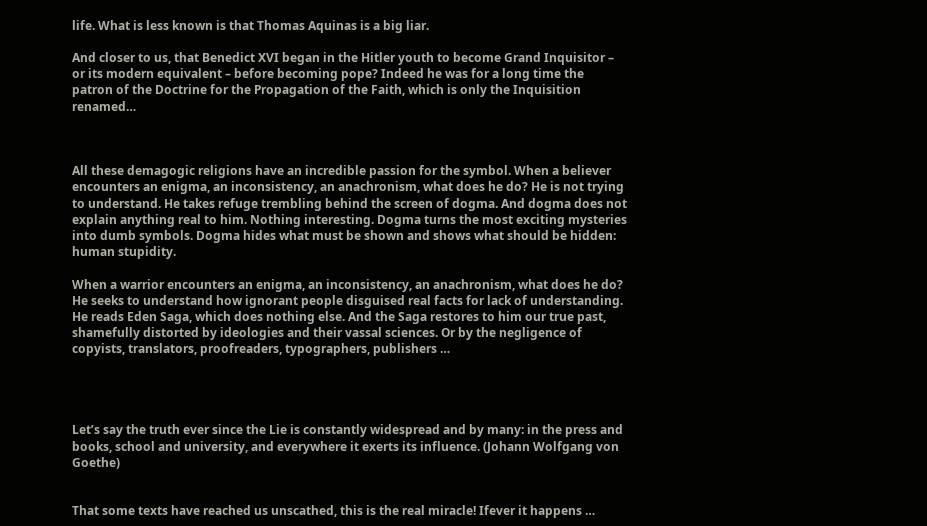life. What is less known is that Thomas Aquinas is a big liar.

And closer to us, that Benedict XVI began in the Hitler youth to become Grand Inquisitor – or its modern equivalent – before becoming pope? Indeed he was for a long time the patron of the Doctrine for the Propagation of the Faith, which is only the Inquisition renamed…



All these demagogic religions have an incredible passion for the symbol. When a believer encounters an enigma, an inconsistency, an anachronism, what does he do? He is not trying to understand. He takes refuge trembling behind the screen of dogma. And dogma does not explain anything real to him. Nothing interesting. Dogma turns the most exciting mysteries into dumb symbols. Dogma hides what must be shown and shows what should be hidden: human stupidity.

When a warrior encounters an enigma, an inconsistency, an anachronism, what does he do? He seeks to understand how ignorant people disguised real facts for lack of understanding. He reads Eden Saga, which does nothing else. And the Saga restores to him our true past, shamefully distorted by ideologies and their vassal sciences. Or by the negligence of copyists, translators, proofreaders, typographers, publishers …




Let’s say the truth ever since the Lie is constantly widespread and by many: in the press and books, school and university, and everywhere it exerts its influence. (Johann Wolfgang von Goethe)


That some texts have reached us unscathed, this is the real miracle! Ifever it happens …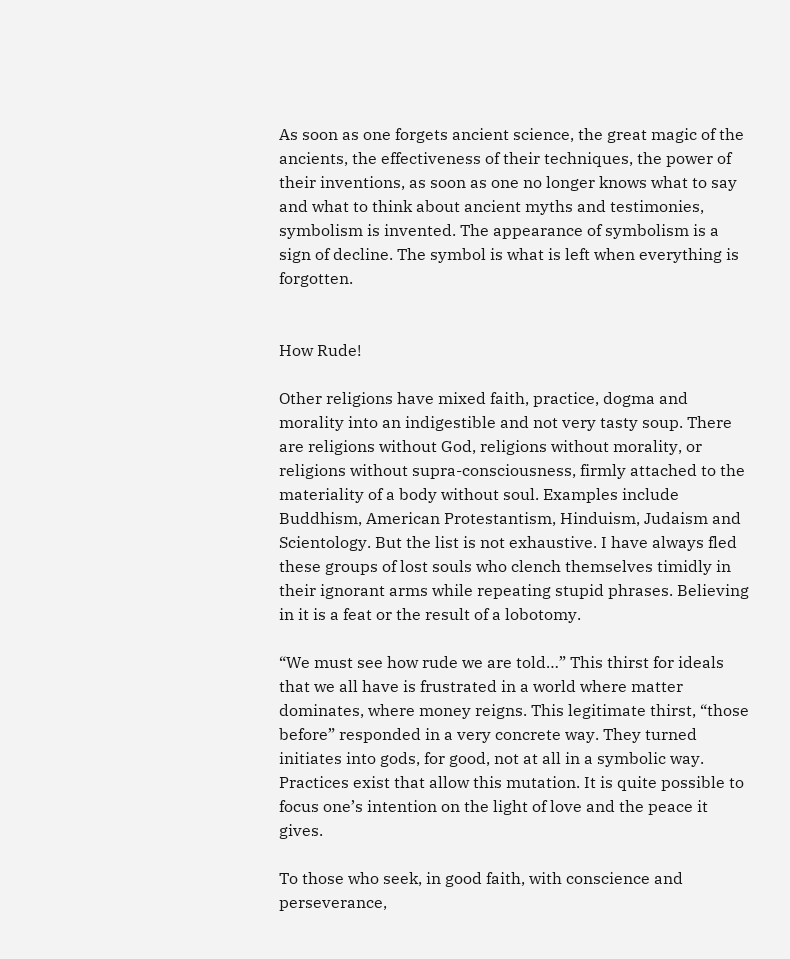As soon as one forgets ancient science, the great magic of the ancients, the effectiveness of their techniques, the power of their inventions, as soon as one no longer knows what to say and what to think about ancient myths and testimonies, symbolism is invented. The appearance of symbolism is a sign of decline. The symbol is what is left when everything is forgotten.


How Rude!

Other religions have mixed faith, practice, dogma and morality into an indigestible and not very tasty soup. There are religions without God, religions without morality, or religions without supra-consciousness, firmly attached to the materiality of a body without soul. Examples include Buddhism, American Protestantism, Hinduism, Judaism and Scientology. But the list is not exhaustive. I have always fled these groups of lost souls who clench themselves timidly in their ignorant arms while repeating stupid phrases. Believing in it is a feat or the result of a lobotomy.

“We must see how rude we are told…” This thirst for ideals that we all have is frustrated in a world where matter dominates, where money reigns. This legitimate thirst, “those before” responded in a very concrete way. They turned initiates into gods, for good, not at all in a symbolic way. Practices exist that allow this mutation. It is quite possible to focus one’s intention on the light of love and the peace it gives.

To those who seek, in good faith, with conscience and perseverance,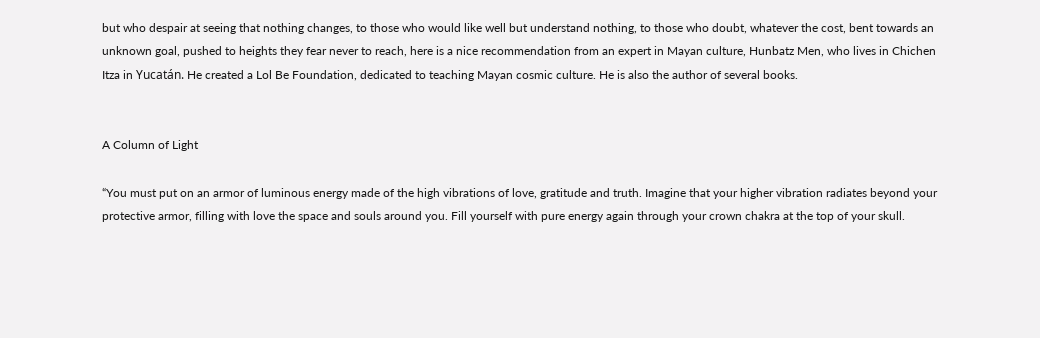but who despair at seeing that nothing changes, to those who would like well but understand nothing, to those who doubt, whatever the cost, bent towards an unknown goal, pushed to heights they fear never to reach, here is a nice recommendation from an expert in Mayan culture, Hunbatz Men, who lives in Chichen Itza in Yucatán. He created a Lol Be Foundation, dedicated to teaching Mayan cosmic culture. He is also the author of several books.


A Column of Light

“You must put on an armor of luminous energy made of the high vibrations of love, gratitude and truth. Imagine that your higher vibration radiates beyond your protective armor, filling with love the space and souls around you. Fill yourself with pure energy again through your crown chakra at the top of your skull.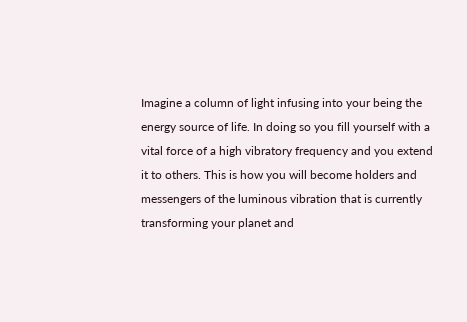Imagine a column of light infusing into your being the energy source of life. In doing so you fill yourself with a vital force of a high vibratory frequency and you extend it to others. This is how you will become holders and messengers of the luminous vibration that is currently transforming your planet and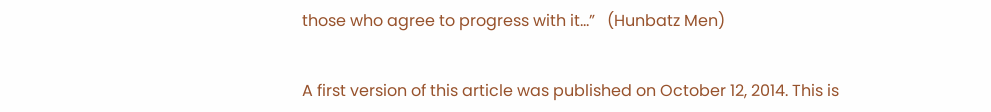those who agree to progress with it…”   (Hunbatz Men)


A first version of this article was published on October 12, 2014. This is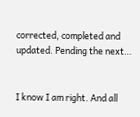corrected, completed and updated. Pending the next…


I know I am right. And all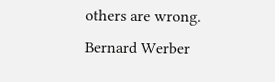others are wrong.
Bernard Werber